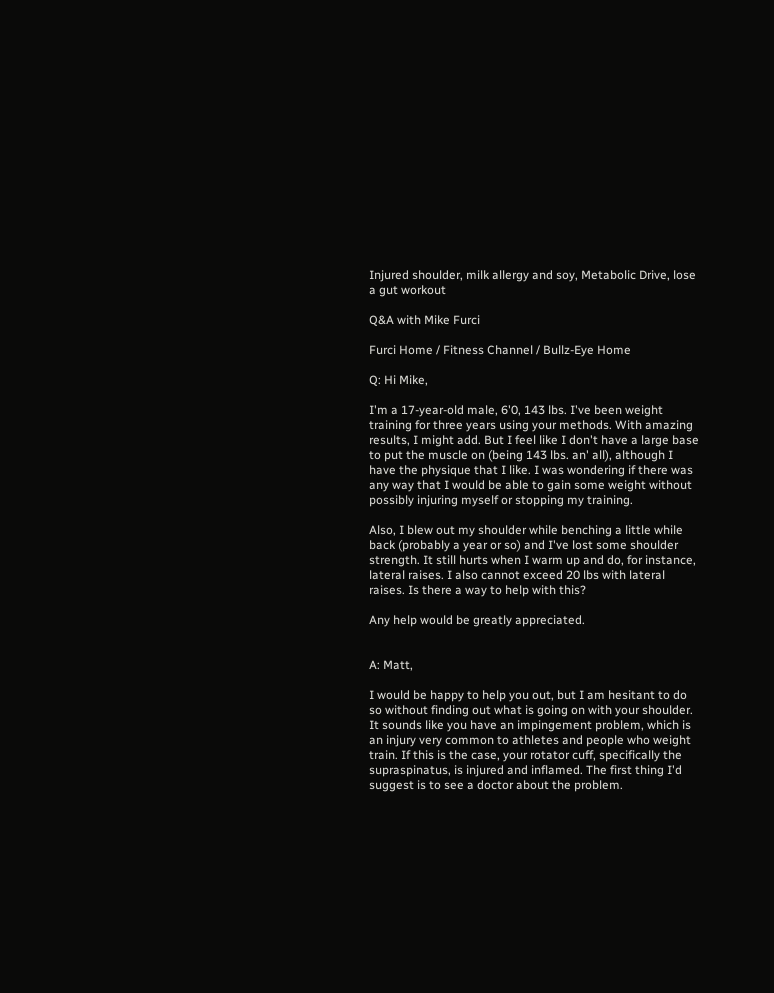Injured shoulder, milk allergy and soy, Metabolic Drive, lose a gut workout

Q&A with Mike Furci

Furci Home / Fitness Channel / Bullz-Eye Home

Q: Hi Mike,

I'm a 17-year-old male, 6'0, 143 lbs. I've been weight training for three years using your methods. With amazing results, I might add. But I feel like I don't have a large base to put the muscle on (being 143 lbs. an' all), although I have the physique that I like. I was wondering if there was any way that I would be able to gain some weight without possibly injuring myself or stopping my training.

Also, I blew out my shoulder while benching a little while back (probably a year or so) and I've lost some shoulder strength. It still hurts when I warm up and do, for instance, lateral raises. I also cannot exceed 20 lbs with lateral raises. Is there a way to help with this?

Any help would be greatly appreciated.


A: Matt,

I would be happy to help you out, but I am hesitant to do so without finding out what is going on with your shoulder. It sounds like you have an impingement problem, which is an injury very common to athletes and people who weight train. If this is the case, your rotator cuff, specifically the supraspinatus, is injured and inflamed. The first thing I'd suggest is to see a doctor about the problem.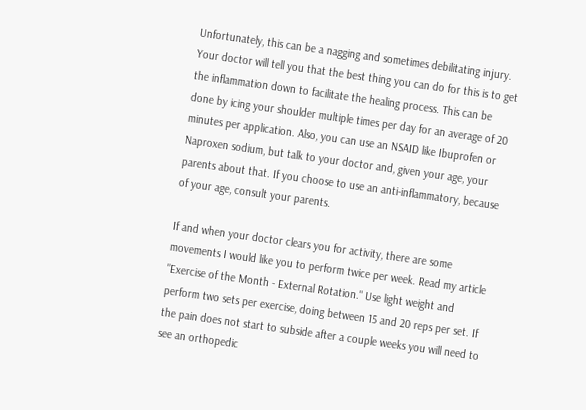Unfortunately, this can be a nagging and sometimes debilitating injury. Your doctor will tell you that the best thing you can do for this is to get the inflammation down to facilitate the healing process. This can be done by icing your shoulder multiple times per day for an average of 20 minutes per application. Also, you can use an NSAID like Ibuprofen or Naproxen sodium, but talk to your doctor and, given your age, your parents about that. If you choose to use an anti-inflammatory, because of your age, consult your parents.

If and when your doctor clears you for activity, there are some movements I would like you to perform twice per week. Read my article "Exercise of the Month - External Rotation." Use light weight and perform two sets per exercise, doing between 15 and 20 reps per set. If the pain does not start to subside after a couple weeks you will need to see an orthopedic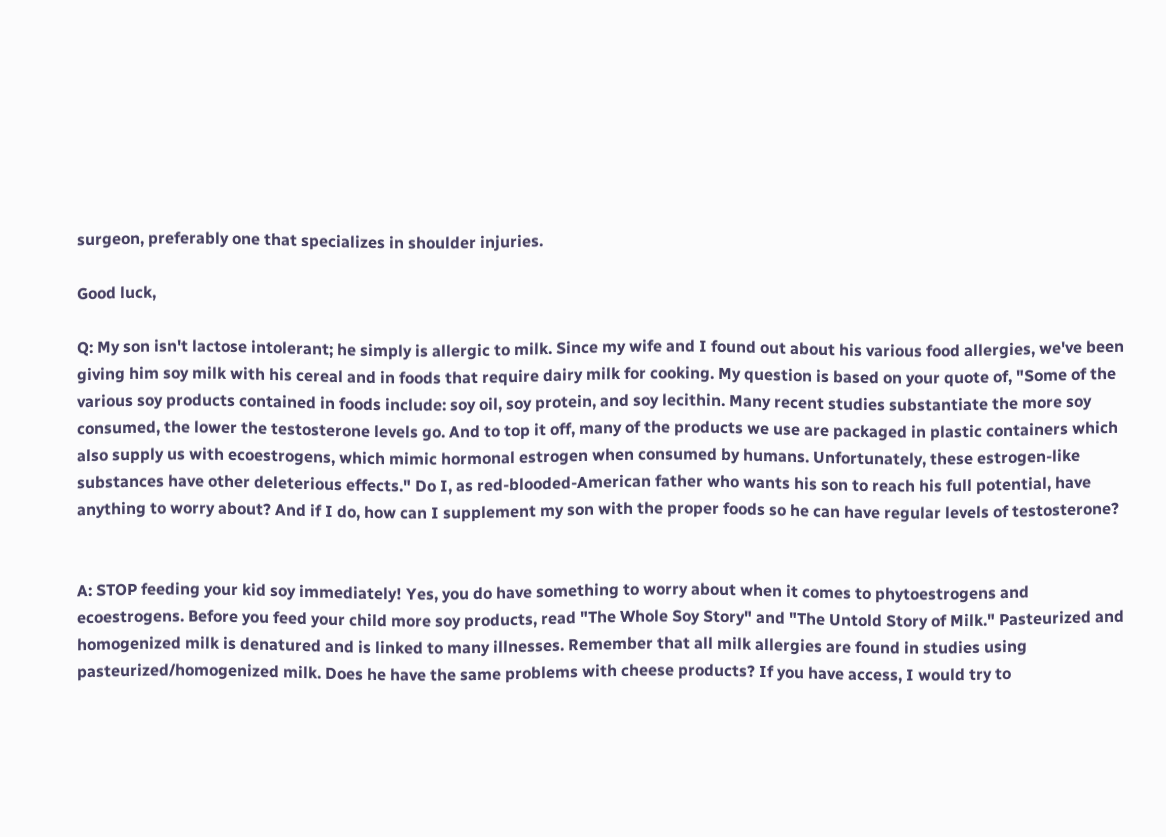surgeon, preferably one that specializes in shoulder injuries.

Good luck,

Q: My son isn't lactose intolerant; he simply is allergic to milk. Since my wife and I found out about his various food allergies, we've been giving him soy milk with his cereal and in foods that require dairy milk for cooking. My question is based on your quote of, "Some of the various soy products contained in foods include: soy oil, soy protein, and soy lecithin. Many recent studies substantiate the more soy consumed, the lower the testosterone levels go. And to top it off, many of the products we use are packaged in plastic containers which also supply us with ecoestrogens, which mimic hormonal estrogen when consumed by humans. Unfortunately, these estrogen-like substances have other deleterious effects." Do I, as red-blooded-American father who wants his son to reach his full potential, have anything to worry about? And if I do, how can I supplement my son with the proper foods so he can have regular levels of testosterone?


A: STOP feeding your kid soy immediately! Yes, you do have something to worry about when it comes to phytoestrogens and ecoestrogens. Before you feed your child more soy products, read "The Whole Soy Story" and "The Untold Story of Milk." Pasteurized and homogenized milk is denatured and is linked to many illnesses. Remember that all milk allergies are found in studies using pasteurized/homogenized milk. Does he have the same problems with cheese products? If you have access, I would try to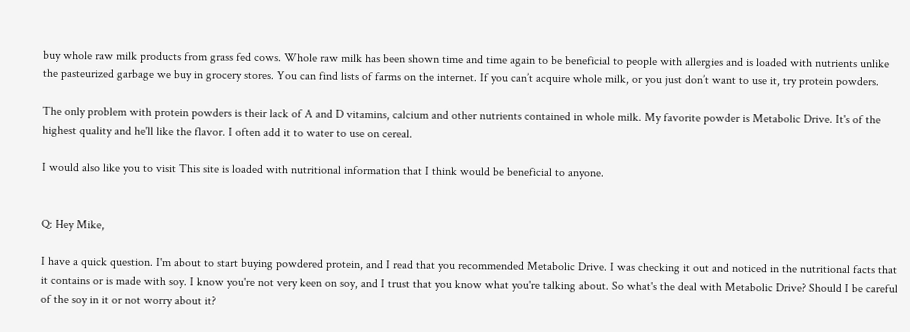buy whole raw milk products from grass fed cows. Whole raw milk has been shown time and time again to be beneficial to people with allergies and is loaded with nutrients unlike the pasteurized garbage we buy in grocery stores. You can find lists of farms on the internet. If you can’t acquire whole milk, or you just don’t want to use it, try protein powders.

The only problem with protein powders is their lack of A and D vitamins, calcium and other nutrients contained in whole milk. My favorite powder is Metabolic Drive. It's of the highest quality and he'll like the flavor. I often add it to water to use on cereal.

I would also like you to visit This site is loaded with nutritional information that I think would be beneficial to anyone.


Q: Hey Mike,

I have a quick question. I'm about to start buying powdered protein, and I read that you recommended Metabolic Drive. I was checking it out and noticed in the nutritional facts that it contains or is made with soy. I know you're not very keen on soy, and I trust that you know what you're talking about. So what's the deal with Metabolic Drive? Should I be careful of the soy in it or not worry about it?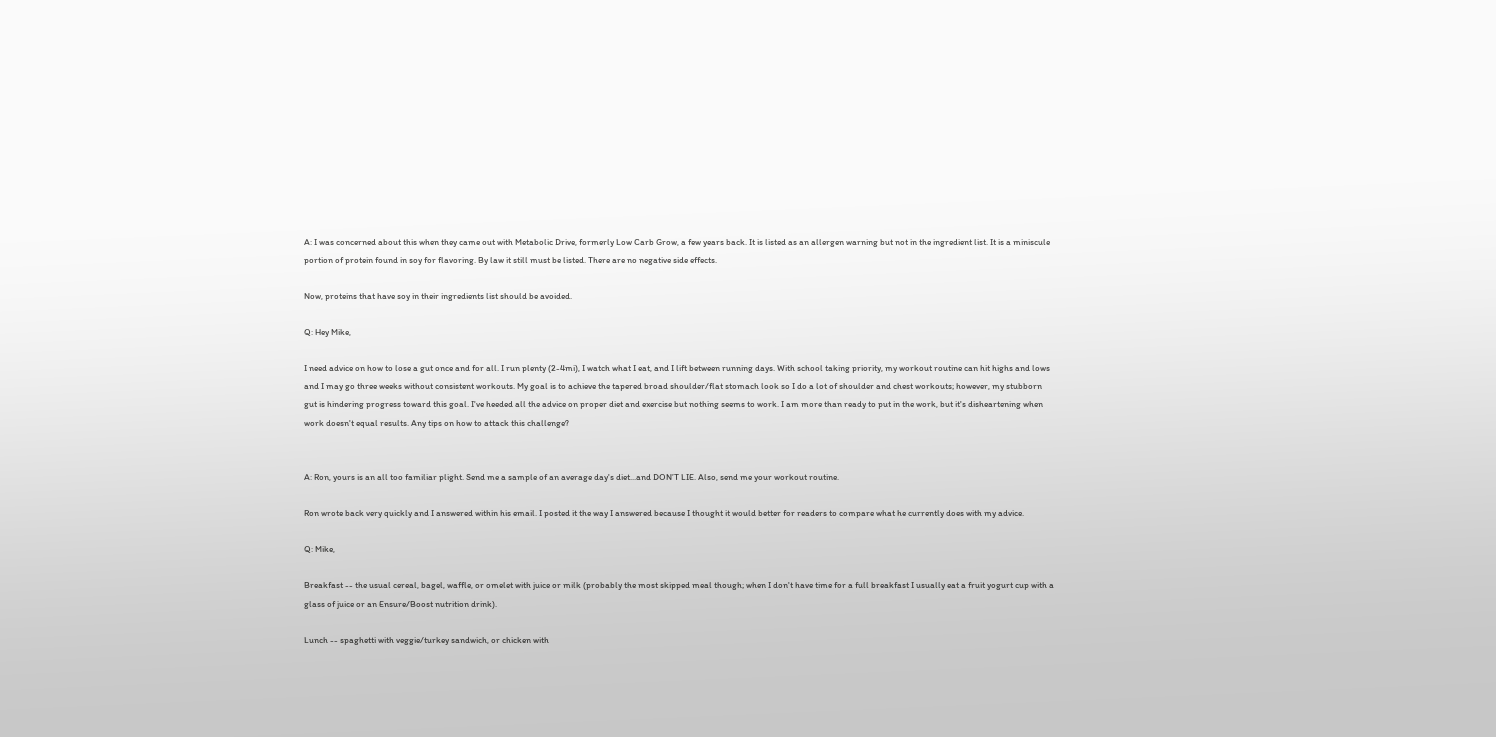A: I was concerned about this when they came out with Metabolic Drive, formerly Low Carb Grow, a few years back. It is listed as an allergen warning but not in the ingredient list. It is a miniscule portion of protein found in soy for flavoring. By law it still must be listed. There are no negative side effects.

Now, proteins that have soy in their ingredients list should be avoided.

Q: Hey Mike,

I need advice on how to lose a gut once and for all. I run plenty (2-4mi), I watch what I eat, and I lift between running days. With school taking priority, my workout routine can hit highs and lows and I may go three weeks without consistent workouts. My goal is to achieve the tapered broad shoulder/flat stomach look so I do a lot of shoulder and chest workouts; however, my stubborn gut is hindering progress toward this goal. I've heeded all the advice on proper diet and exercise but nothing seems to work. I am more than ready to put in the work, but it's disheartening when work doesn't equal results. Any tips on how to attack this challenge?


A: Ron, yours is an all too familiar plight. Send me a sample of an average day's diet...and DON’T LIE. Also, send me your workout routine.

Ron wrote back very quickly and I answered within his email. I posted it the way I answered because I thought it would better for readers to compare what he currently does with my advice.

Q: Mike,

Breakfast -- the usual cereal, bagel, waffle, or omelet with juice or milk (probably the most skipped meal though; when I don't have time for a full breakfast I usually eat a fruit yogurt cup with a glass of juice or an Ensure/Boost nutrition drink).

Lunch -- spaghetti with veggie/turkey sandwich, or chicken with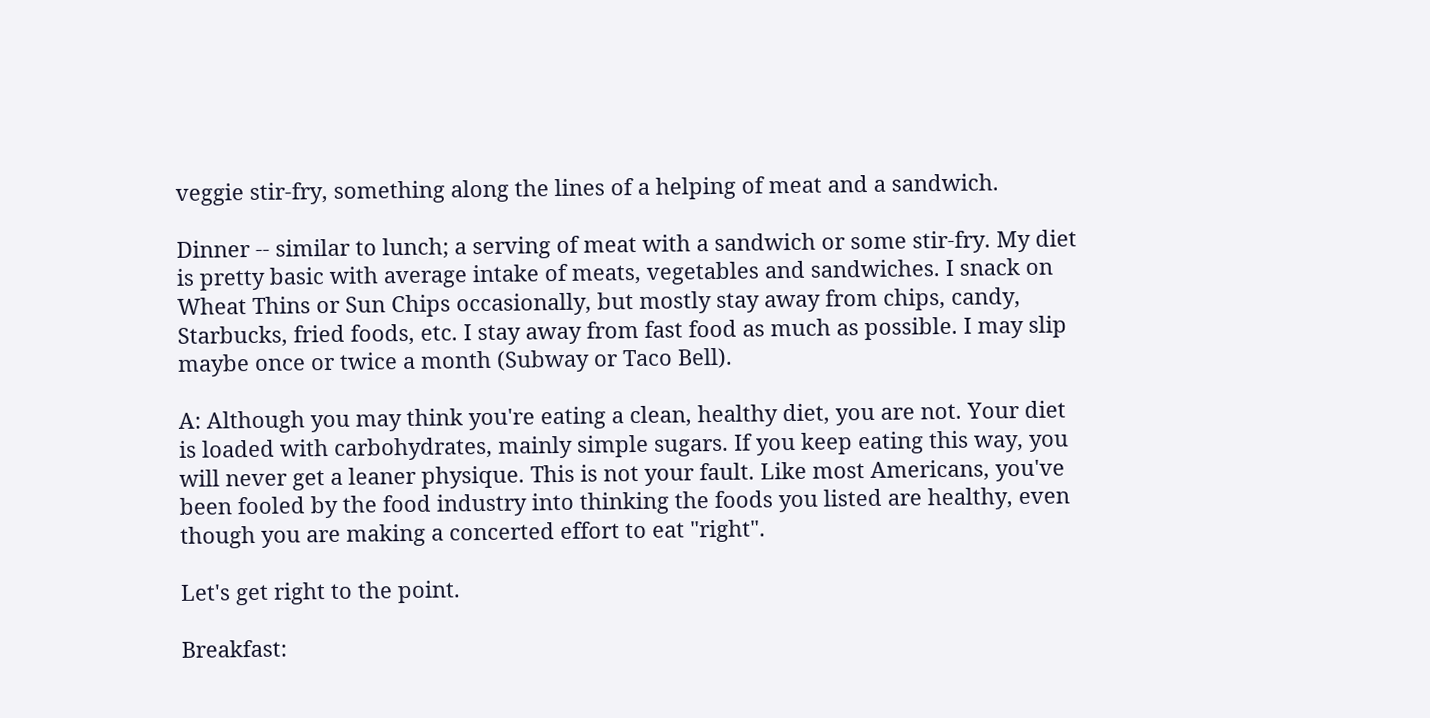veggie stir-fry, something along the lines of a helping of meat and a sandwich.

Dinner -- similar to lunch; a serving of meat with a sandwich or some stir-fry. My diet is pretty basic with average intake of meats, vegetables and sandwiches. I snack on Wheat Thins or Sun Chips occasionally, but mostly stay away from chips, candy, Starbucks, fried foods, etc. I stay away from fast food as much as possible. I may slip maybe once or twice a month (Subway or Taco Bell).

A: Although you may think you're eating a clean, healthy diet, you are not. Your diet is loaded with carbohydrates, mainly simple sugars. If you keep eating this way, you will never get a leaner physique. This is not your fault. Like most Americans, you've been fooled by the food industry into thinking the foods you listed are healthy, even though you are making a concerted effort to eat "right".

Let's get right to the point.

Breakfast: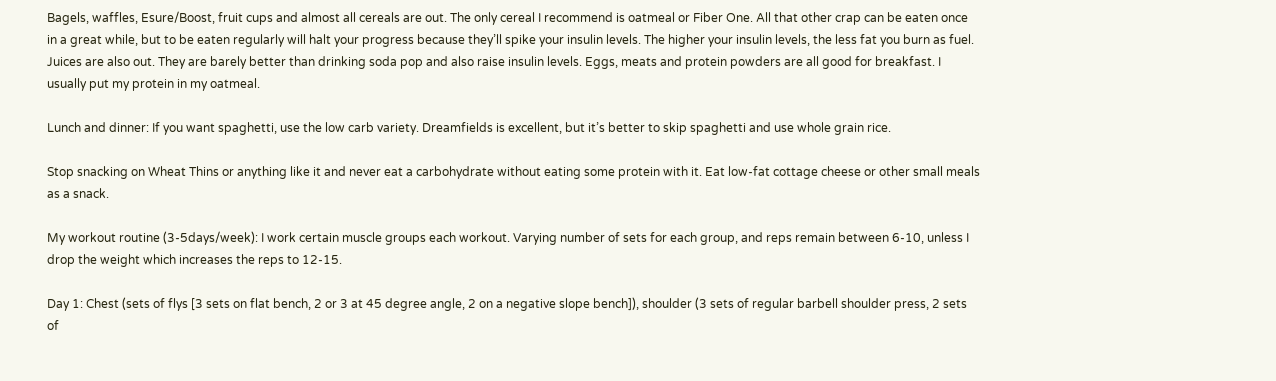Bagels, waffles, Esure/Boost, fruit cups and almost all cereals are out. The only cereal I recommend is oatmeal or Fiber One. All that other crap can be eaten once in a great while, but to be eaten regularly will halt your progress because they’ll spike your insulin levels. The higher your insulin levels, the less fat you burn as fuel. Juices are also out. They are barely better than drinking soda pop and also raise insulin levels. Eggs, meats and protein powders are all good for breakfast. I usually put my protein in my oatmeal.

Lunch and dinner: If you want spaghetti, use the low carb variety. Dreamfields is excellent, but it’s better to skip spaghetti and use whole grain rice.

Stop snacking on Wheat Thins or anything like it and never eat a carbohydrate without eating some protein with it. Eat low-fat cottage cheese or other small meals as a snack.

My workout routine (3-5days/week): I work certain muscle groups each workout. Varying number of sets for each group, and reps remain between 6-10, unless I drop the weight which increases the reps to 12-15.

Day 1: Chest (sets of flys [3 sets on flat bench, 2 or 3 at 45 degree angle, 2 on a negative slope bench]), shoulder (3 sets of regular barbell shoulder press, 2 sets of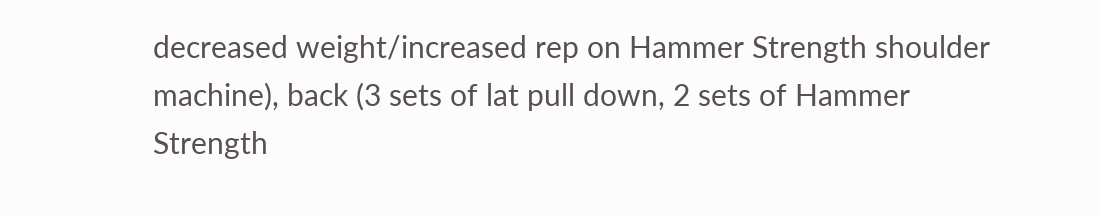decreased weight/increased rep on Hammer Strength shoulder machine), back (3 sets of lat pull down, 2 sets of Hammer Strength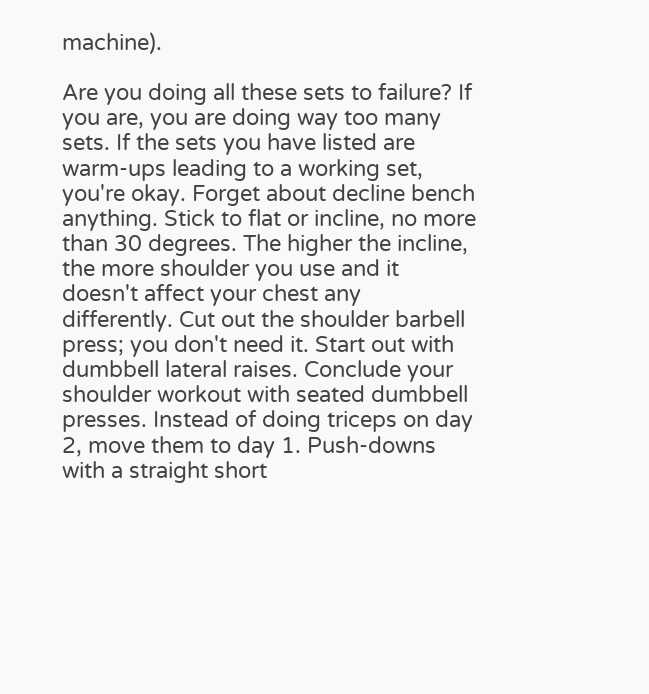machine).

Are you doing all these sets to failure? If you are, you are doing way too many sets. If the sets you have listed are warm-ups leading to a working set, you're okay. Forget about decline bench anything. Stick to flat or incline, no more than 30 degrees. The higher the incline, the more shoulder you use and it doesn't affect your chest any differently. Cut out the shoulder barbell press; you don't need it. Start out with dumbbell lateral raises. Conclude your shoulder workout with seated dumbbell presses. Instead of doing triceps on day 2, move them to day 1. Push-downs with a straight short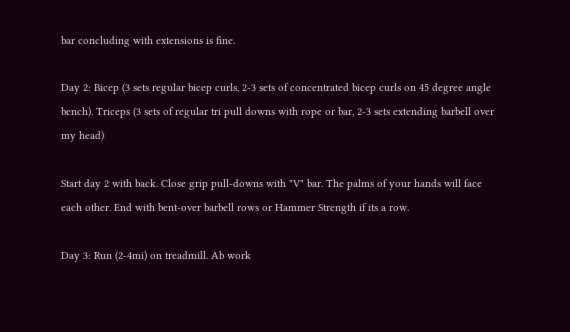bar concluding with extensions is fine.

Day 2: Bicep (3 sets regular bicep curls, 2-3 sets of concentrated bicep curls on 45 degree angle bench). Triceps (3 sets of regular tri pull downs with rope or bar, 2-3 sets extending barbell over my head)

Start day 2 with back. Close grip pull-downs with "V" bar. The palms of your hands will face each other. End with bent-over barbell rows or Hammer Strength if its a row.

Day 3: Run (2-4mi) on treadmill. Ab work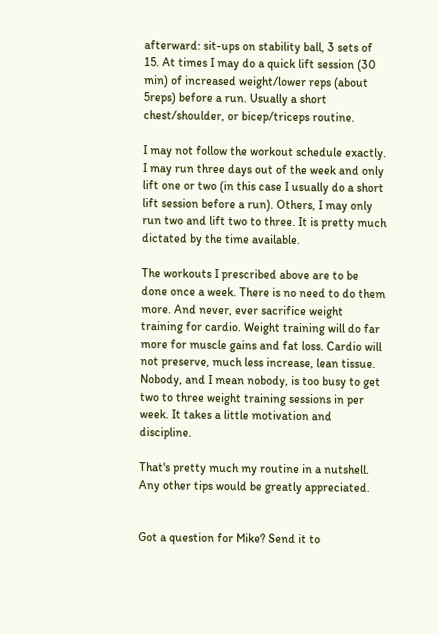afterward: sit-ups on stability ball, 3 sets of 15. At times I may do a quick lift session (30 min) of increased weight/lower reps (about 5reps) before a run. Usually a short chest/shoulder, or bicep/triceps routine.

I may not follow the workout schedule exactly. I may run three days out of the week and only lift one or two (in this case I usually do a short lift session before a run). Others, I may only run two and lift two to three. It is pretty much dictated by the time available.

The workouts I prescribed above are to be done once a week. There is no need to do them more. And never, ever sacrifice weight training for cardio. Weight training will do far more for muscle gains and fat loss. Cardio will not preserve, much less increase, lean tissue. Nobody, and I mean nobody, is too busy to get two to three weight training sessions in per week. It takes a little motivation and discipline.

That's pretty much my routine in a nutshell. Any other tips would be greatly appreciated.


Got a question for Mike? Send it to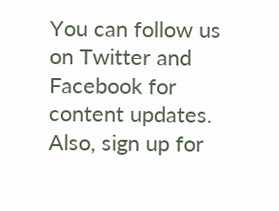You can follow us on Twitter and Facebook for content updates. Also, sign up for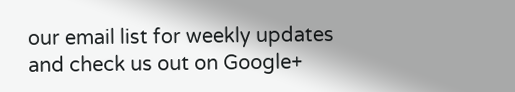our email list for weekly updates and check us out on Google+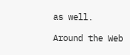as well.

Around the Web